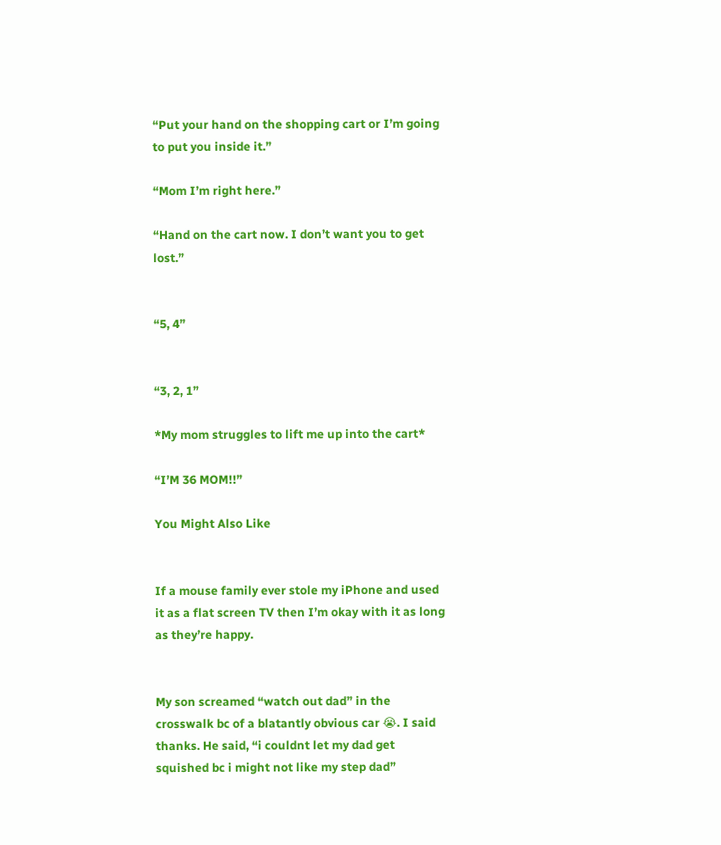“Put your hand on the shopping cart or I’m going to put you inside it.”

“Mom I’m right here.”

“Hand on the cart now. I don’t want you to get lost.”


“5, 4”


“3, 2, 1”

*My mom struggles to lift me up into the cart*

“I’M 36 MOM!!”

You Might Also Like


If a mouse family ever stole my iPhone and used it as a flat screen TV then I’m okay with it as long as they’re happy.


My son screamed “watch out dad” in the crosswalk bc of a blatantly obvious car 😭. I said thanks. He said, “i couldnt let my dad get squished bc i might not like my step dad”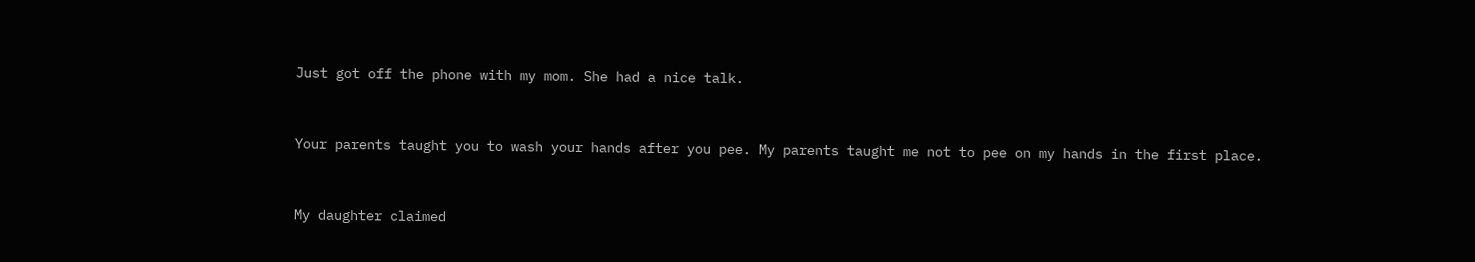Just got off the phone with my mom. She had a nice talk.


Your parents taught you to wash your hands after you pee. My parents taught me not to pee on my hands in the first place.


My daughter claimed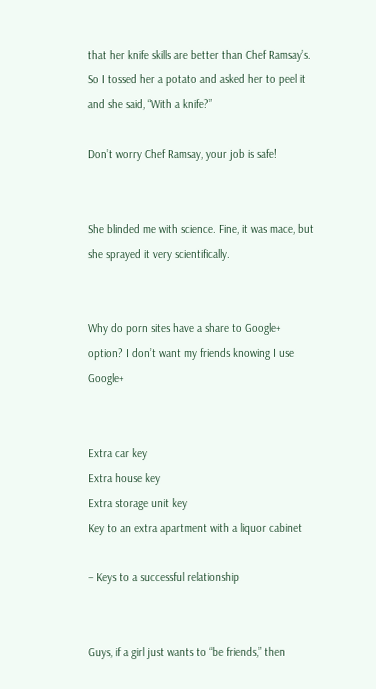that her knife skills are better than Chef Ramsay’s. So I tossed her a potato and asked her to peel it and she said, “With a knife?”

Don’t worry Chef Ramsay, your job is safe!


She blinded me with science. Fine, it was mace, but she sprayed it very scientifically.


Why do porn sites have a share to Google+ option? I don’t want my friends knowing I use Google+


Extra car key
Extra house key
Extra storage unit key
Key to an extra apartment with a liquor cabinet

– Keys to a successful relationship


Guys, if a girl just wants to “be friends,” then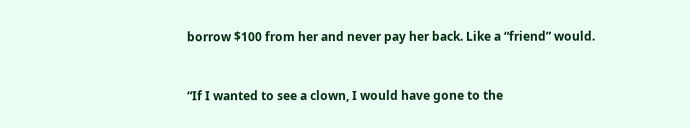borrow $100 from her and never pay her back. Like a “friend” would.


“If I wanted to see a clown, I would have gone to the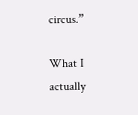circus.”

What I actually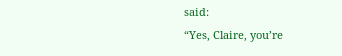said:
“Yes, Claire, you’re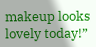makeup looks lovely today!”